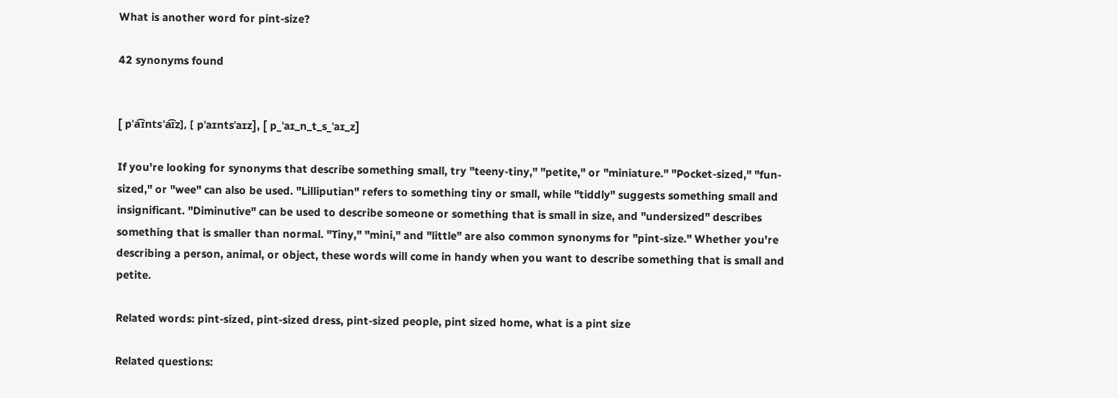What is another word for pint-size?

42 synonyms found


[ pˈa͡ɪntsˈa͡ɪz], [ pˈaɪntsˈaɪz], [ p_ˈaɪ_n_t_s_ˈaɪ_z]

If you're looking for synonyms that describe something small, try "teeny-tiny," "petite," or "miniature." "Pocket-sized," "fun-sized," or "wee" can also be used. "Lilliputian" refers to something tiny or small, while "tiddly" suggests something small and insignificant. "Diminutive" can be used to describe someone or something that is small in size, and "undersized" describes something that is smaller than normal. "Tiny," "mini," and "little" are also common synonyms for "pint-size." Whether you're describing a person, animal, or object, these words will come in handy when you want to describe something that is small and petite.

Related words: pint-sized, pint-sized dress, pint-sized people, pint sized home, what is a pint size

Related questions: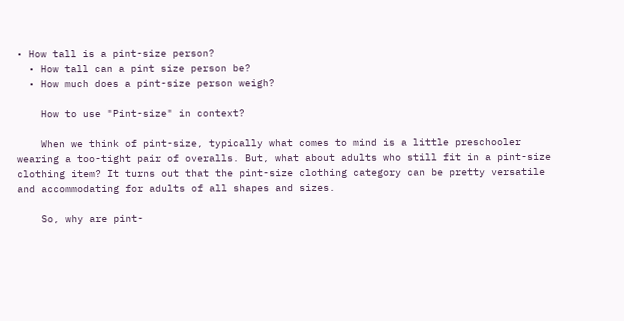• How tall is a pint-size person?
  • How tall can a pint size person be?
  • How much does a pint-size person weigh?

    How to use "Pint-size" in context?

    When we think of pint-size, typically what comes to mind is a little preschooler wearing a too-tight pair of overalls. But, what about adults who still fit in a pint-size clothing item? It turns out that the pint-size clothing category can be pretty versatile and accommodating for adults of all shapes and sizes.

    So, why are pint-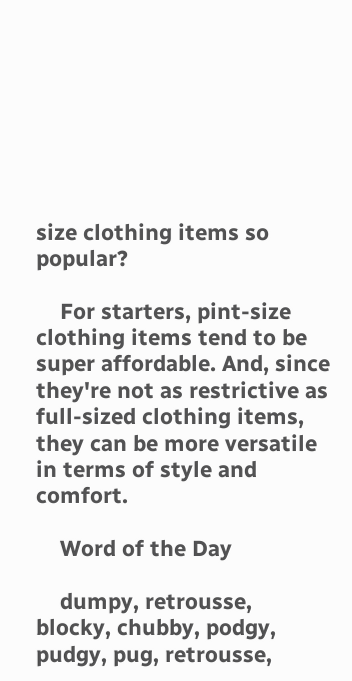size clothing items so popular?

    For starters, pint-size clothing items tend to be super affordable. And, since they're not as restrictive as full-sized clothing items, they can be more versatile in terms of style and comfort.

    Word of the Day

    dumpy, retrousse, blocky, chubby, podgy, pudgy, pug, retrousse,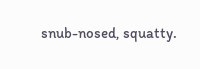snub-nosed, squatty.